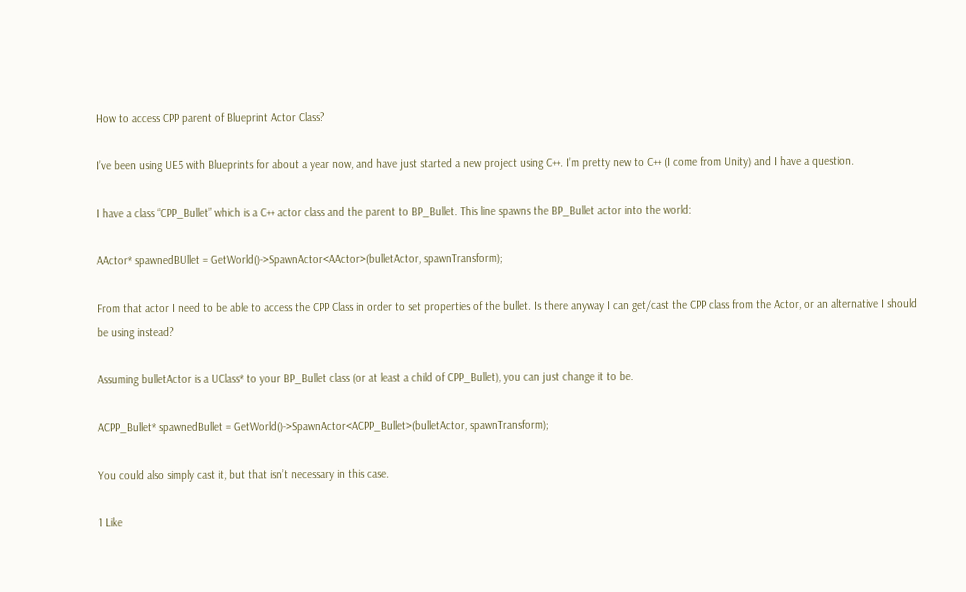How to access CPP parent of Blueprint Actor Class?

I’ve been using UE5 with Blueprints for about a year now, and have just started a new project using C++. I’m pretty new to C++ (I come from Unity) and I have a question.

I have a class “CPP_Bullet” which is a C++ actor class and the parent to BP_Bullet. This line spawns the BP_Bullet actor into the world:

AActor* spawnedBUllet = GetWorld()->SpawnActor<AActor>(bulletActor, spawnTransform);

From that actor I need to be able to access the CPP Class in order to set properties of the bullet. Is there anyway I can get/cast the CPP class from the Actor, or an alternative I should be using instead?

Assuming bulletActor is a UClass* to your BP_Bullet class (or at least a child of CPP_Bullet), you can just change it to be.

ACPP_Bullet* spawnedBullet = GetWorld()->SpawnActor<ACPP_Bullet>(bulletActor, spawnTransform);

You could also simply cast it, but that isn’t necessary in this case.

1 Like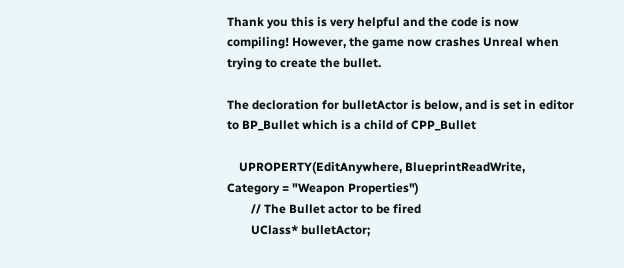Thank you this is very helpful and the code is now compiling! However, the game now crashes Unreal when trying to create the bullet.

The decloration for bulletActor is below, and is set in editor to BP_Bullet which is a child of CPP_Bullet

    UPROPERTY(EditAnywhere, BlueprintReadWrite, Category = "Weapon Properties")
        // The Bullet actor to be fired
        UClass* bulletActor;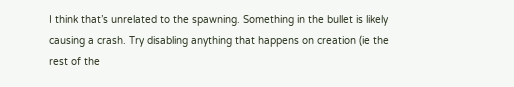I think that’s unrelated to the spawning. Something in the bullet is likely causing a crash. Try disabling anything that happens on creation (ie the rest of the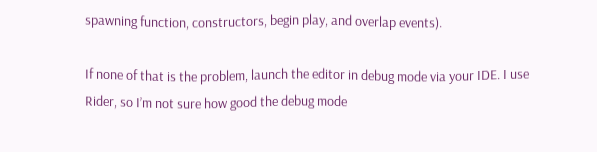spawning function, constructors, begin play, and overlap events).

If none of that is the problem, launch the editor in debug mode via your IDE. I use Rider, so I’m not sure how good the debug mode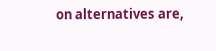on alternatives are,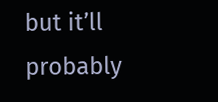but it’ll probably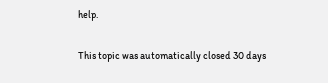help.

This topic was automatically closed 30 days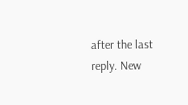after the last reply. New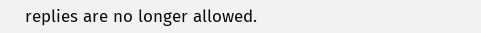replies are no longer allowed.